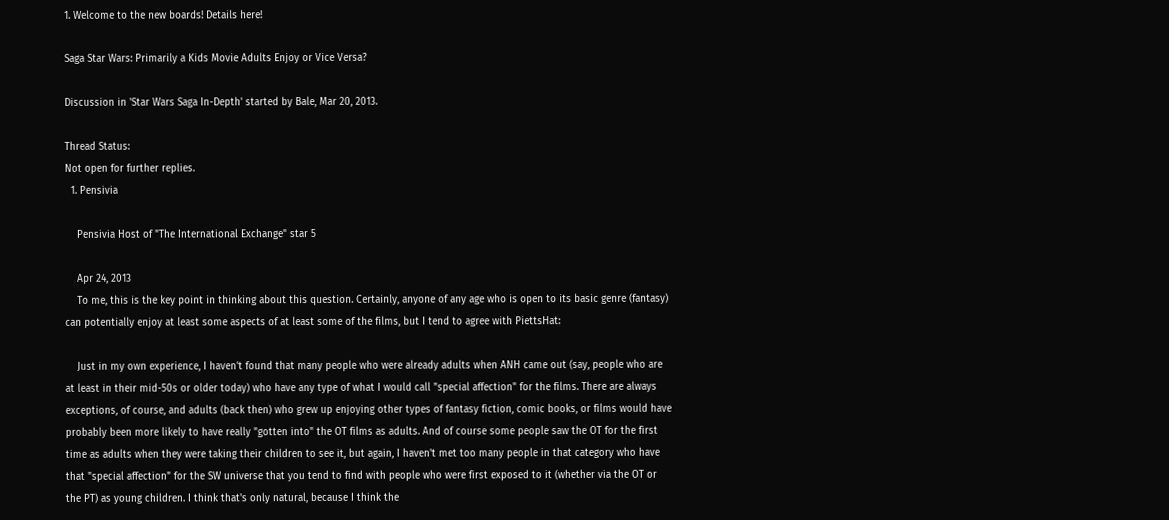1. Welcome to the new boards! Details here!

Saga Star Wars: Primarily a Kids Movie Adults Enjoy or Vice Versa?

Discussion in 'Star Wars Saga In-Depth' started by Bale, Mar 20, 2013.

Thread Status:
Not open for further replies.
  1. Pensivia

    Pensivia Host of "The International Exchange" star 5

    Apr 24, 2013
    To me, this is the key point in thinking about this question. Certainly, anyone of any age who is open to its basic genre (fantasy) can potentially enjoy at least some aspects of at least some of the films, but I tend to agree with PiettsHat:

    Just in my own experience, I haven't found that many people who were already adults when ANH came out (say, people who are at least in their mid-50s or older today) who have any type of what I would call "special affection" for the films. There are always exceptions, of course, and adults (back then) who grew up enjoying other types of fantasy fiction, comic books, or films would have probably been more likely to have really "gotten into" the OT films as adults. And of course some people saw the OT for the first time as adults when they were taking their children to see it, but again, I haven't met too many people in that category who have that "special affection" for the SW universe that you tend to find with people who were first exposed to it (whether via the OT or the PT) as young children. I think that's only natural, because I think the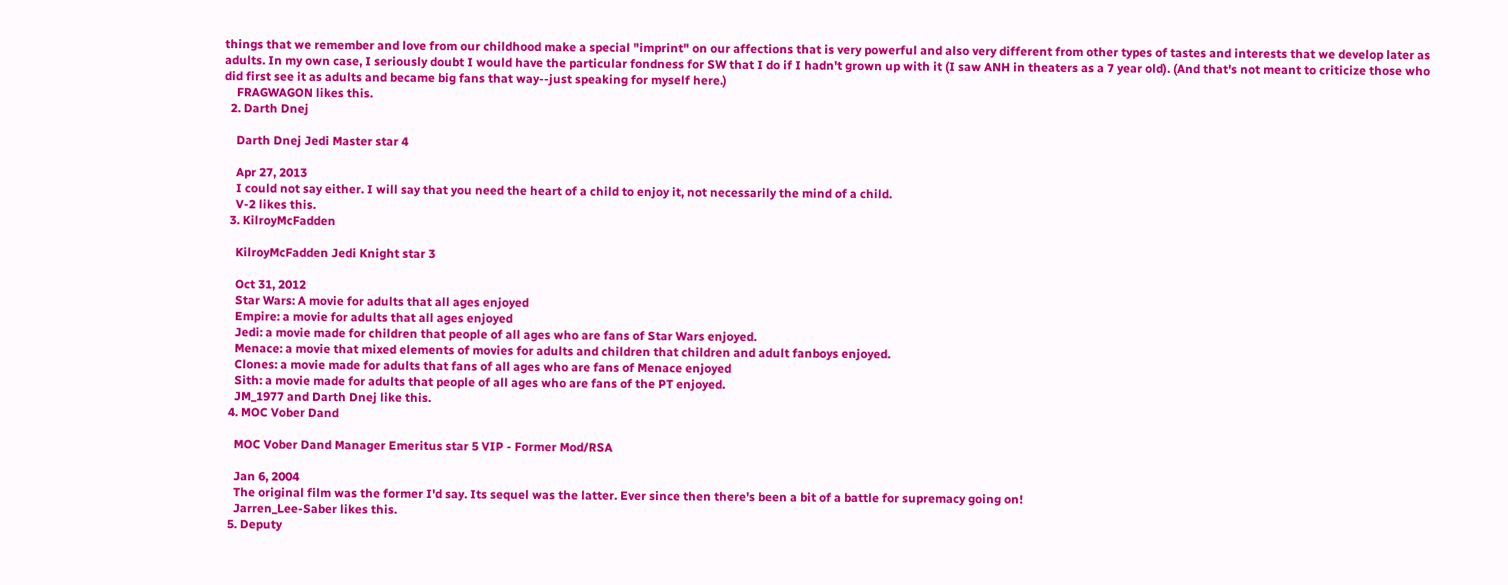things that we remember and love from our childhood make a special "imprint" on our affections that is very powerful and also very different from other types of tastes and interests that we develop later as adults. In my own case, I seriously doubt I would have the particular fondness for SW that I do if I hadn't grown up with it (I saw ANH in theaters as a 7 year old). (And that's not meant to criticize those who did first see it as adults and became big fans that way--just speaking for myself here.)
    FRAGWAGON likes this.
  2. Darth Dnej

    Darth Dnej Jedi Master star 4

    Apr 27, 2013
    I could not say either. I will say that you need the heart of a child to enjoy it, not necessarily the mind of a child.
    V-2 likes this.
  3. KilroyMcFadden

    KilroyMcFadden Jedi Knight star 3

    Oct 31, 2012
    Star Wars: A movie for adults that all ages enjoyed
    Empire: a movie for adults that all ages enjoyed
    Jedi: a movie made for children that people of all ages who are fans of Star Wars enjoyed.
    Menace: a movie that mixed elements of movies for adults and children that children and adult fanboys enjoyed.
    Clones: a movie made for adults that fans of all ages who are fans of Menace enjoyed
    Sith: a movie made for adults that people of all ages who are fans of the PT enjoyed.
    JM_1977 and Darth Dnej like this.
  4. MOC Vober Dand

    MOC Vober Dand Manager Emeritus star 5 VIP - Former Mod/RSA

    Jan 6, 2004
    The original film was the former I'd say. Its sequel was the latter. Ever since then there's been a bit of a battle for supremacy going on!
    Jarren_Lee-Saber likes this.
  5. Deputy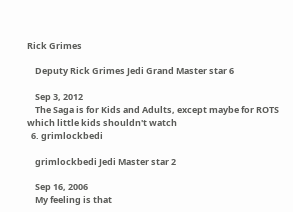Rick Grimes

    Deputy Rick Grimes Jedi Grand Master star 6

    Sep 3, 2012
    The Saga is for Kids and Adults, except maybe for ROTS which little kids shouldn't watch
  6. grimlockbedi

    grimlockbedi Jedi Master star 2

    Sep 16, 2006
    My feeling is that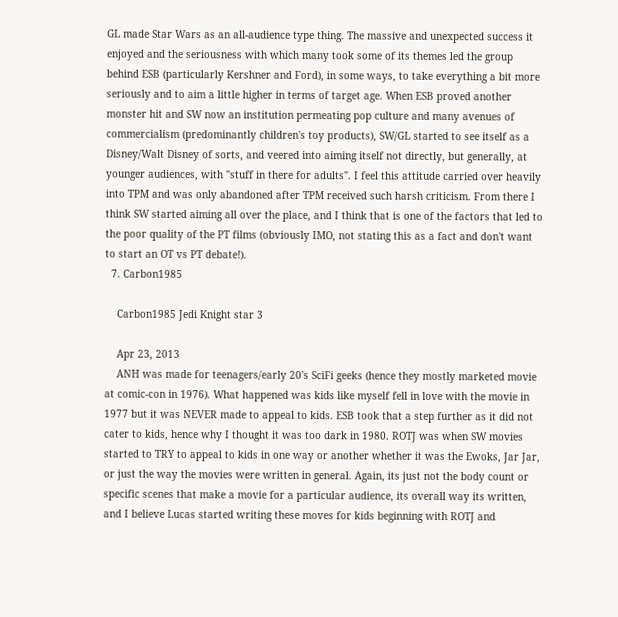GL made Star Wars as an all-audience type thing. The massive and unexpected success it enjoyed and the seriousness with which many took some of its themes led the group behind ESB (particularly Kershner and Ford), in some ways, to take everything a bit more seriously and to aim a little higher in terms of target age. When ESB proved another monster hit and SW now an institution permeating pop culture and many avenues of commercialism (predominantly children's toy products), SW/GL started to see itself as a Disney/Walt Disney of sorts, and veered into aiming itself not directly, but generally, at younger audiences, with "stuff in there for adults". I feel this attitude carried over heavily into TPM and was only abandoned after TPM received such harsh criticism. From there I think SW started aiming all over the place, and I think that is one of the factors that led to the poor quality of the PT films (obviously IMO, not stating this as a fact and don't want to start an OT vs PT debate!).
  7. Carbon1985

    Carbon1985 Jedi Knight star 3

    Apr 23, 2013
    ANH was made for teenagers/early 20's SciFi geeks (hence they mostly marketed movie at comic-con in 1976). What happened was kids like myself fell in love with the movie in 1977 but it was NEVER made to appeal to kids. ESB took that a step further as it did not cater to kids, hence why I thought it was too dark in 1980. ROTJ was when SW movies started to TRY to appeal to kids in one way or another whether it was the Ewoks, Jar Jar, or just the way the movies were written in general. Again, its just not the body count or specific scenes that make a movie for a particular audience, its overall way its written, and I believe Lucas started writing these moves for kids beginning with ROTJ and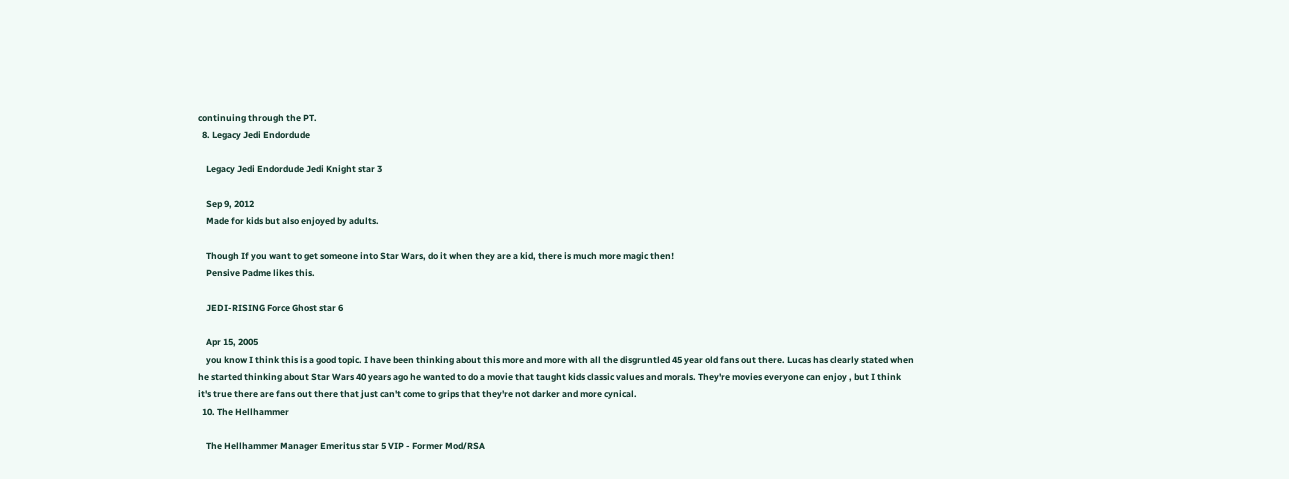continuing through the PT.
  8. Legacy Jedi Endordude

    Legacy Jedi Endordude Jedi Knight star 3

    Sep 9, 2012
    Made for kids but also enjoyed by adults.

    Though If you want to get someone into Star Wars, do it when they are a kid, there is much more magic then!
    Pensive Padme likes this.

    JEDI-RISING Force Ghost star 6

    Apr 15, 2005
    you know I think this is a good topic. I have been thinking about this more and more with all the disgruntled 45 year old fans out there. Lucas has clearly stated when he started thinking about Star Wars 40 years ago he wanted to do a movie that taught kids classic values and morals. They're movies everyone can enjoy , but I think it's true there are fans out there that just can't come to grips that they're not darker and more cynical.
  10. The Hellhammer

    The Hellhammer Manager Emeritus star 5 VIP - Former Mod/RSA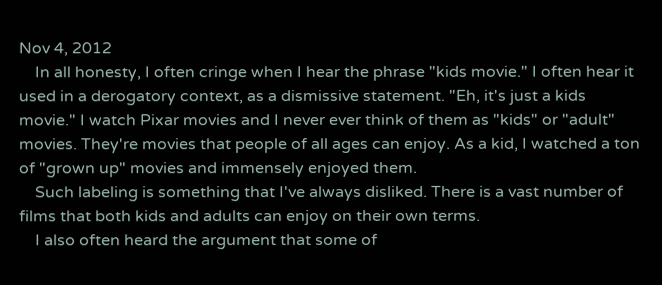Nov 4, 2012
    In all honesty, I often cringe when I hear the phrase "kids movie." I often hear it used in a derogatory context, as a dismissive statement. "Eh, it's just a kids movie." I watch Pixar movies and I never ever think of them as "kids" or "adult" movies. They're movies that people of all ages can enjoy. As a kid, I watched a ton of "grown up" movies and immensely enjoyed them.
    Such labeling is something that I've always disliked. There is a vast number of films that both kids and adults can enjoy on their own terms.
    I also often heard the argument that some of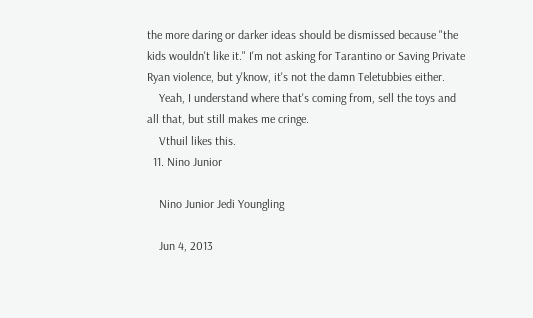the more daring or darker ideas should be dismissed because "the kids wouldn't like it." I'm not asking for Tarantino or Saving Private Ryan violence, but y'know, it's not the damn Teletubbies either.
    Yeah, I understand where that's coming from, sell the toys and all that, but still makes me cringe.
    Vthuil likes this.
  11. Nino Junior

    Nino Junior Jedi Youngling

    Jun 4, 2013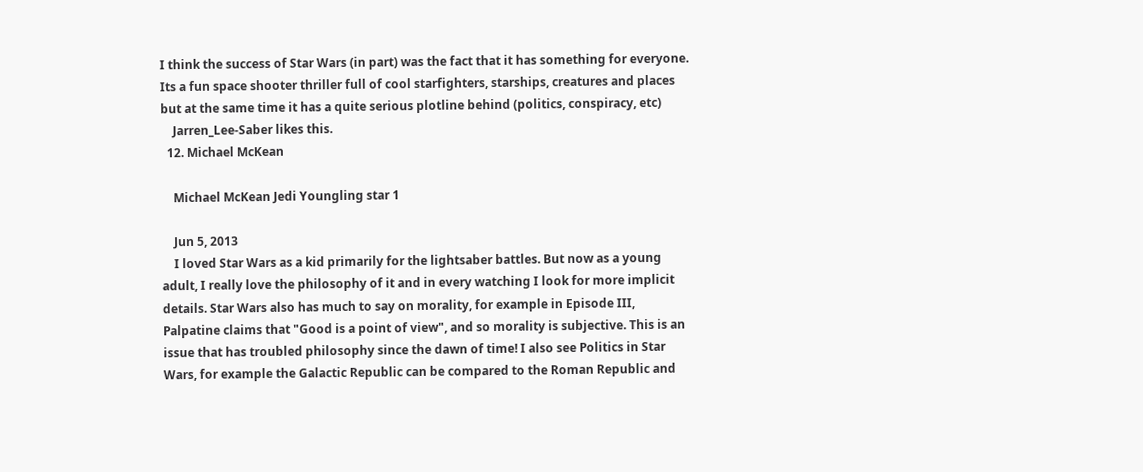I think the success of Star Wars (in part) was the fact that it has something for everyone. Its a fun space shooter thriller full of cool starfighters, starships, creatures and places but at the same time it has a quite serious plotline behind (politics, conspiracy, etc)
    Jarren_Lee-Saber likes this.
  12. Michael McKean

    Michael McKean Jedi Youngling star 1

    Jun 5, 2013
    I loved Star Wars as a kid primarily for the lightsaber battles. But now as a young adult, I really love the philosophy of it and in every watching I look for more implicit details. Star Wars also has much to say on morality, for example in Episode III, Palpatine claims that "Good is a point of view", and so morality is subjective. This is an issue that has troubled philosophy since the dawn of time! I also see Politics in Star Wars, for example the Galactic Republic can be compared to the Roman Republic and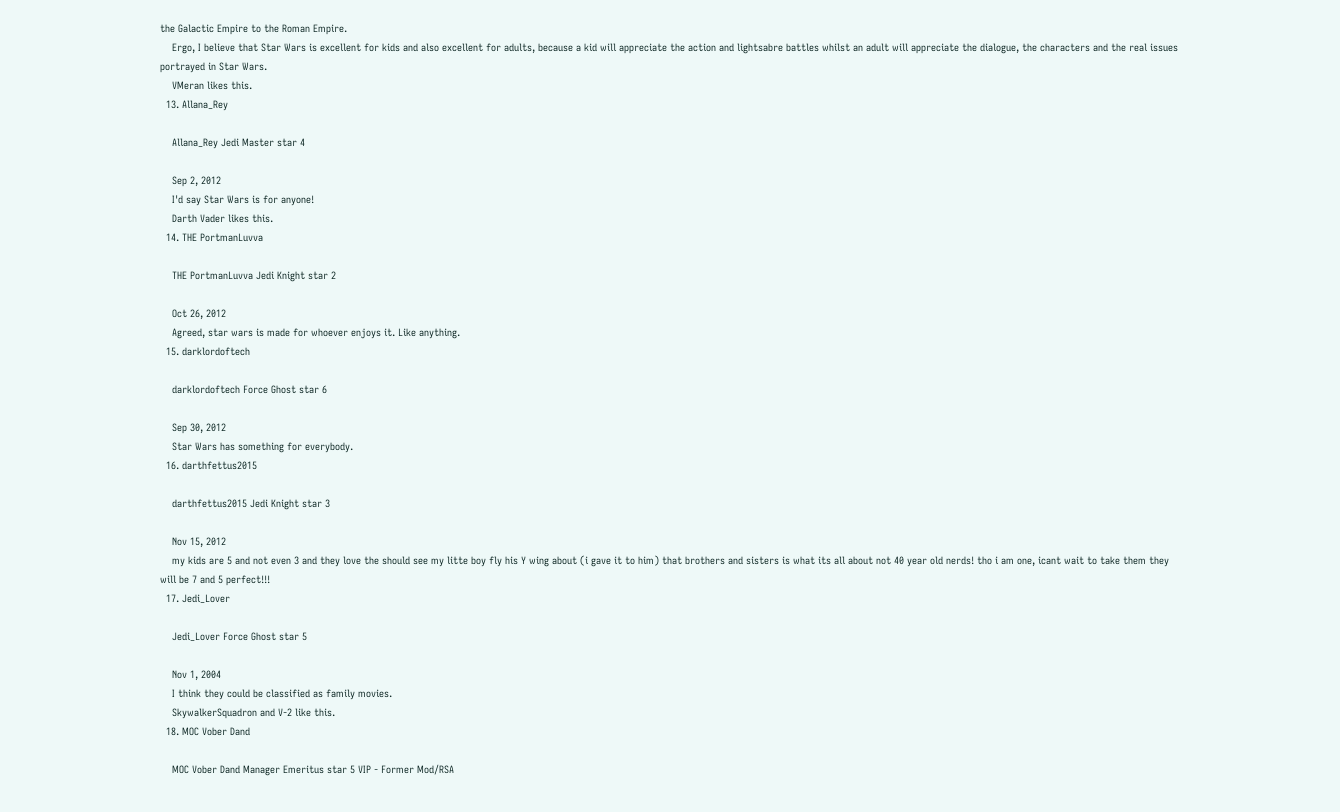the Galactic Empire to the Roman Empire.
    Ergo, I believe that Star Wars is excellent for kids and also excellent for adults, because a kid will appreciate the action and lightsabre battles whilst an adult will appreciate the dialogue, the characters and the real issues portrayed in Star Wars.
    VMeran likes this.
  13. Allana_Rey

    Allana_Rey Jedi Master star 4

    Sep 2, 2012
    I'd say Star Wars is for anyone!
    Darth Vader likes this.
  14. THE PortmanLuvva

    THE PortmanLuvva Jedi Knight star 2

    Oct 26, 2012
    Agreed, star wars is made for whoever enjoys it. Like anything.
  15. darklordoftech

    darklordoftech Force Ghost star 6

    Sep 30, 2012
    Star Wars has something for everybody.
  16. darthfettus2015

    darthfettus2015 Jedi Knight star 3

    Nov 15, 2012
    my kids are 5 and not even 3 and they love the should see my litte boy fly his Y wing about (i gave it to him) that brothers and sisters is what its all about not 40 year old nerds! tho i am one, icant wait to take them they will be 7 and 5 perfect!!!
  17. Jedi_Lover

    Jedi_Lover Force Ghost star 5

    Nov 1, 2004
    I think they could be classified as family movies.
    SkywalkerSquadron and V-2 like this.
  18. MOC Vober Dand

    MOC Vober Dand Manager Emeritus star 5 VIP - Former Mod/RSA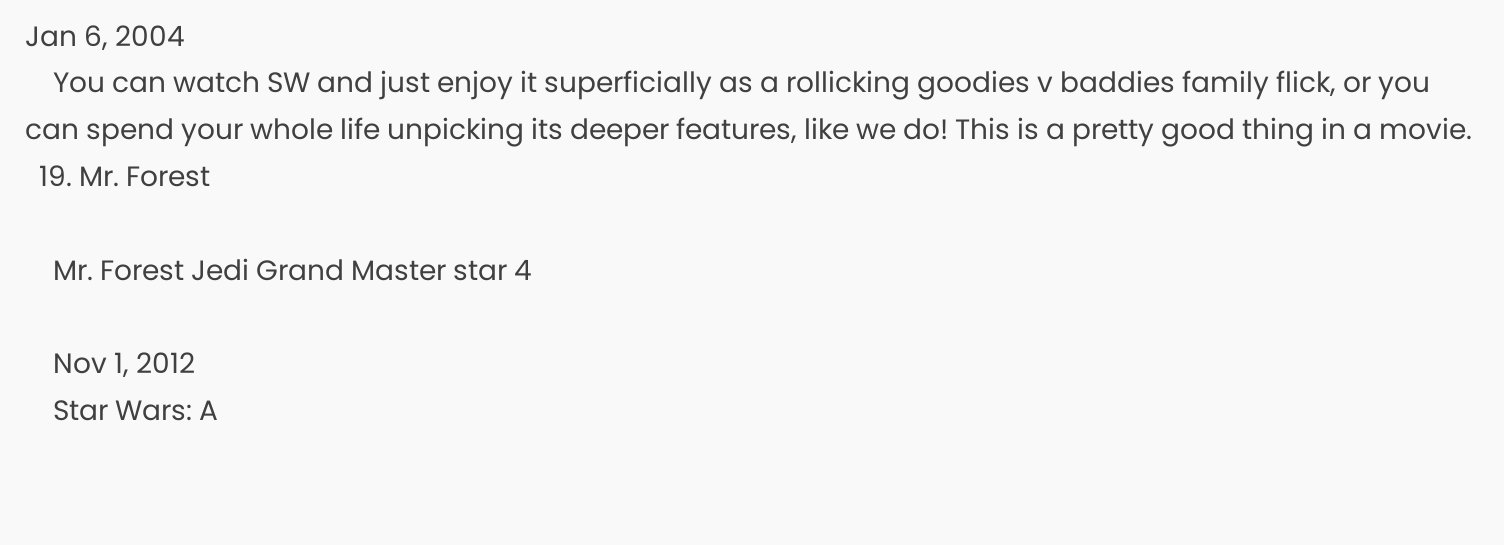Jan 6, 2004
    You can watch SW and just enjoy it superficially as a rollicking goodies v baddies family flick, or you can spend your whole life unpicking its deeper features, like we do! This is a pretty good thing in a movie.
  19. Mr. Forest

    Mr. Forest Jedi Grand Master star 4

    Nov 1, 2012
    Star Wars: A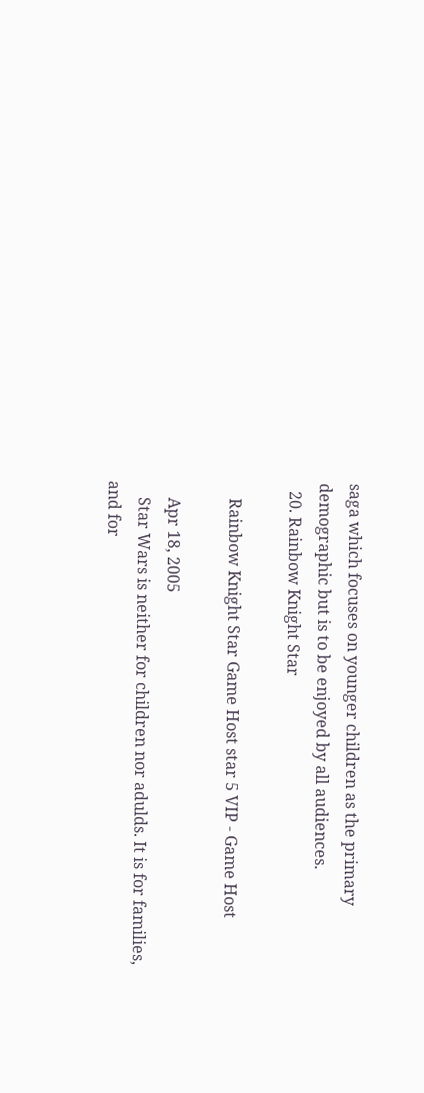saga which focuses on younger children as the primary demographic but is to be enjoyed by all audiences.
  20. Rainbow Knight Star

    Rainbow Knight Star Game Host star 5 VIP - Game Host

    Apr 18, 2005
    Star Wars is neither for children nor adulds. It is for families, and for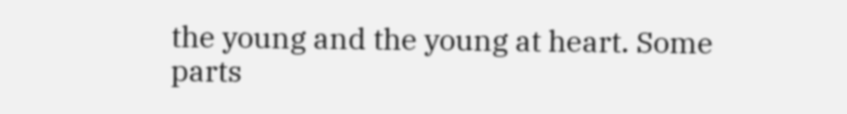the young and the young at heart. Some parts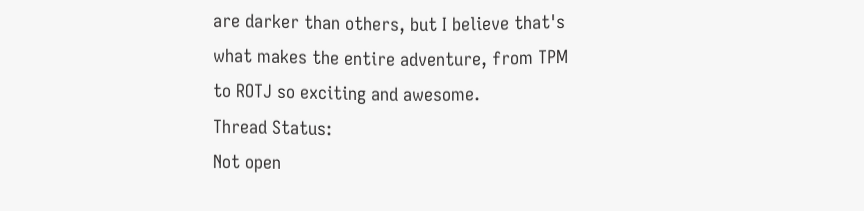are darker than others, but I believe that's what makes the entire adventure, from TPM to ROTJ so exciting and awesome.
Thread Status:
Not open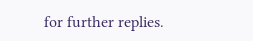for further replies.